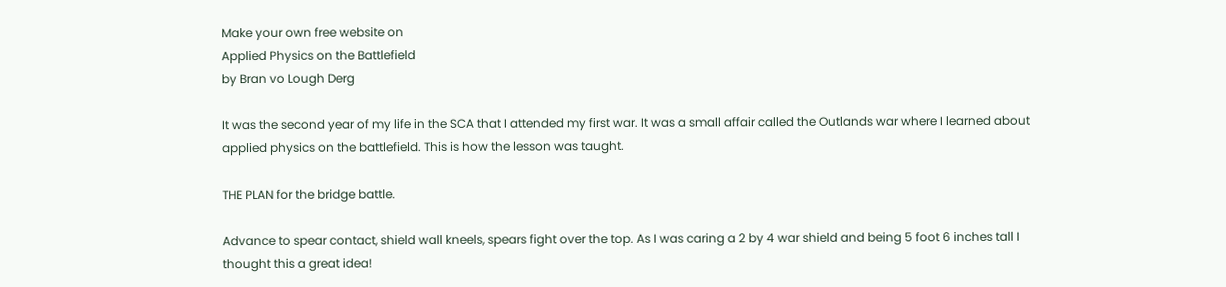Make your own free website on
Applied Physics on the Battlefield
by Bran vo Lough Derg

It was the second year of my life in the SCA that I attended my first war. It was a small affair called the Outlands war where I learned about applied physics on the battlefield. This is how the lesson was taught.

THE PLAN for the bridge battle.

Advance to spear contact, shield wall kneels, spears fight over the top. As I was caring a 2 by 4 war shield and being 5 foot 6 inches tall I thought this a great idea!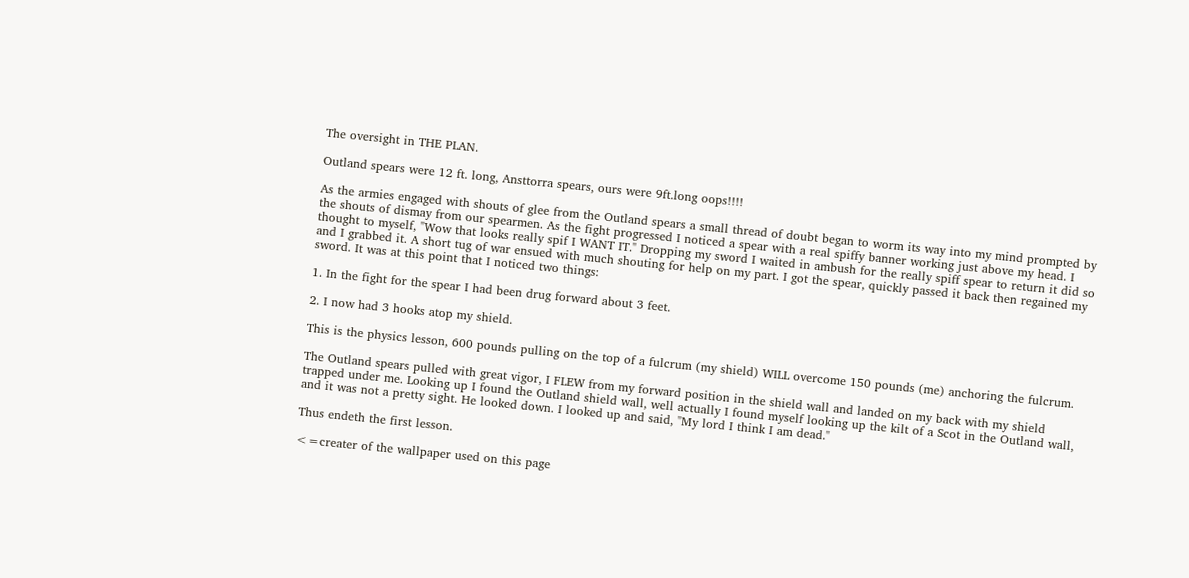The oversight in THE PLAN.

Outland spears were 12 ft. long, Ansttorra spears, ours were 9ft.long oops!!!!

As the armies engaged with shouts of glee from the Outland spears a small thread of doubt began to worm its way into my mind prompted by the shouts of dismay from our spearmen. As the fight progressed I noticed a spear with a real spiffy banner working just above my head. I thought to myself, "Wow that looks really spif I WANT IT." Dropping my sword I waited in ambush for the really spiff spear to return it did so and I grabbed it. A short tug of war ensued with much shouting for help on my part. I got the spear, quickly passed it back then regained my sword. It was at this point that I noticed two things:

1. In the fight for the spear I had been drug forward about 3 feet.

2. I now had 3 hooks atop my shield.

This is the physics lesson, 600 pounds pulling on the top of a fulcrum (my shield) WILL overcome 150 pounds (me) anchoring the fulcrum.

The Outland spears pulled with great vigor, I FLEW from my forward position in the shield wall and landed on my back with my shield trapped under me. Looking up I found the Outland shield wall, well actually I found myself looking up the kilt of a Scot in the Outland wall, and it was not a pretty sight. He looked down. I looked up and said, "My lord I think I am dead."

Thus endeth the first lesson.

<=creater of the wallpaper used on this page